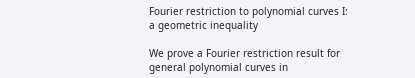Fourier restriction to polynomial curves I: a geometric inequality

We prove a Fourier restriction result for general polynomial curves in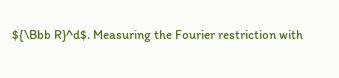${\Bbb R}^d$. Measuring the Fourier restriction with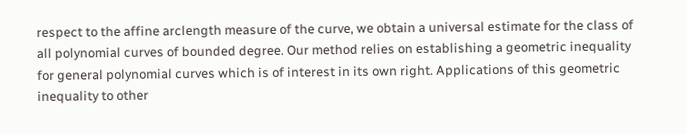respect to the affine arclength measure of the curve, we obtain a universal estimate for the class of all polynomial curves of bounded degree. Our method relies on establishing a geometric inequality for general polynomial curves which is of interest in its own right. Applications of this geometric inequality to other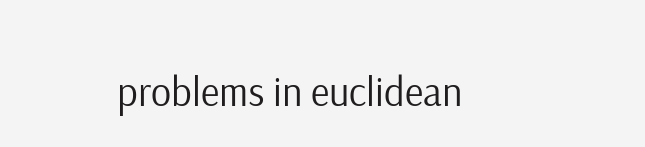problems in euclidean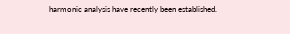harmonic analysis have recently been established.